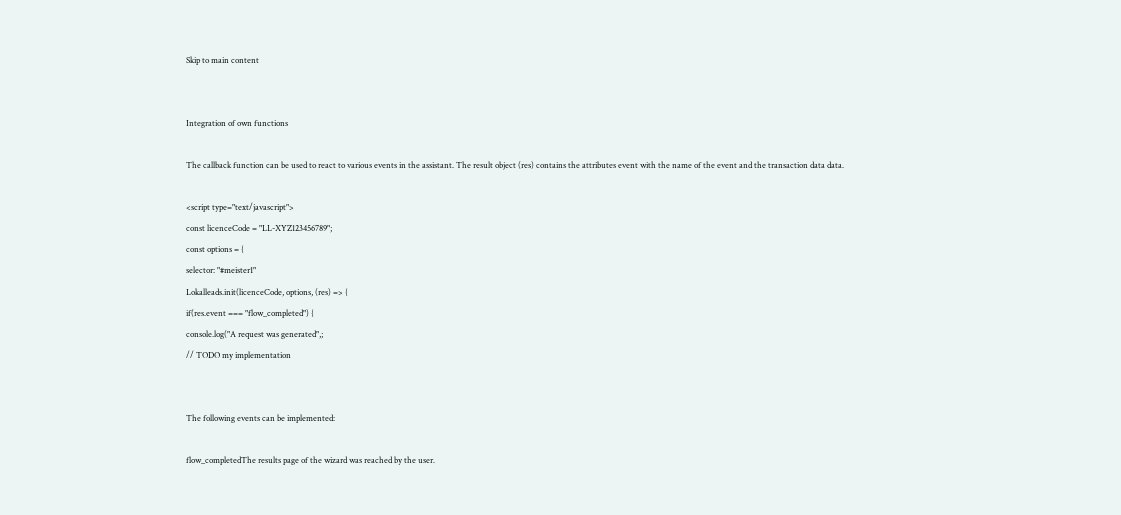Skip to main content


Integration of own functions

The callback function can be used to react to various events in the assistant. The result object (res) contains the attributes event with the name of the event and the transaction data data.

<script type="text/javascript">
const licenceCode = "LL-XYZ123456789";
const options = {
selector: "#meister1"
Lokalleads.init(licenceCode, options, (res) => {
if(res.event === "flow_completed") {
console.log("A request was generated",;
// TODO my implementation


The following events can be implemented:

flow_completedThe results page of the wizard was reached by the user.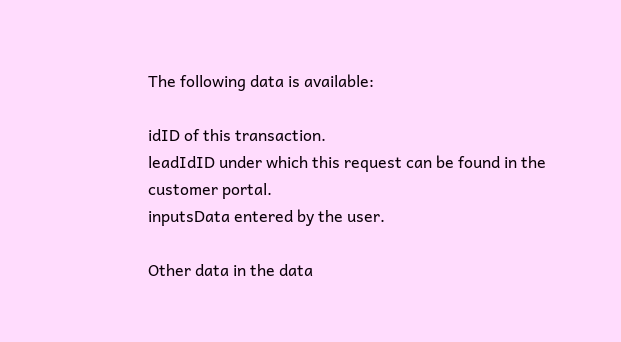The following data is available:

idID of this transaction.
leadIdID under which this request can be found in the customer portal.
inputsData entered by the user.

Other data in the data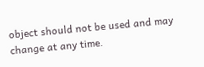object should not be used and may change at any time.